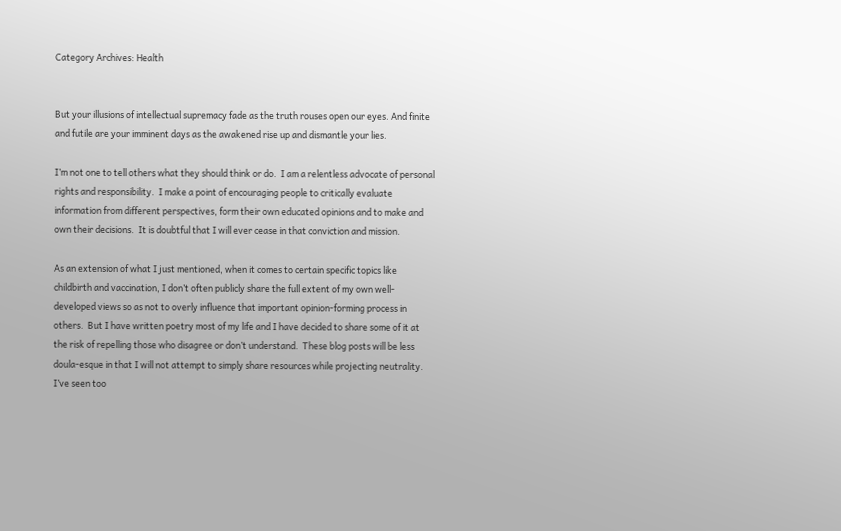Category Archives: Health


But your illusions of intellectual supremacy fade as the truth rouses open our eyes. And finite and futile are your imminent days as the awakened rise up and dismantle your lies.

I’m not one to tell others what they should think or do.  I am a relentless advocate of personal rights and responsibility.  I make a point of encouraging people to critically evaluate information from different perspectives, form their own educated opinions and to make and own their decisions.  It is doubtful that I will ever cease in that conviction and mission.

As an extension of what I just mentioned, when it comes to certain specific topics like childbirth and vaccination, I don’t often publicly share the full extent of my own well-developed views so as not to overly influence that important opinion-forming process in others.  But I have written poetry most of my life and I have decided to share some of it at the risk of repelling those who disagree or don’t understand.  These blog posts will be less doula-esque in that I will not attempt to simply share resources while projecting neutrality.  I’ve seen too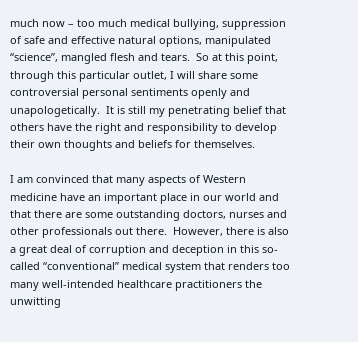much now – too much medical bullying, suppression of safe and effective natural options, manipulated “science”, mangled flesh and tears.  So at this point,  through this particular outlet, I will share some controversial personal sentiments openly and unapologetically.  It is still my penetrating belief that others have the right and responsibility to develop their own thoughts and beliefs for themselves.

I am convinced that many aspects of Western medicine have an important place in our world and that there are some outstanding doctors, nurses and other professionals out there.  However, there is also a great deal of corruption and deception in this so-called “conventional” medical system that renders too many well-intended healthcare practitioners the unwitting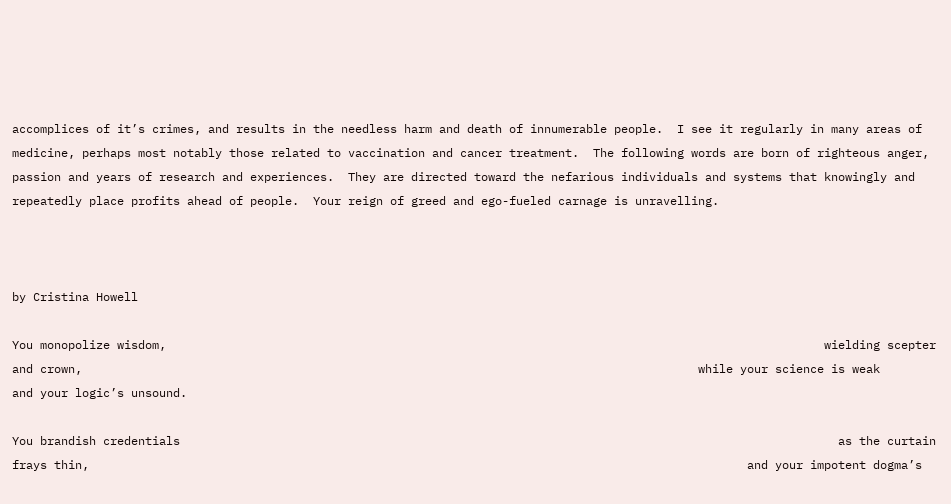accomplices of it’s crimes, and results in the needless harm and death of innumerable people.  I see it regularly in many areas of medicine, perhaps most notably those related to vaccination and cancer treatment.  The following words are born of righteous anger, passion and years of research and experiences.  They are directed toward the nefarious individuals and systems that knowingly and repeatedly place profits ahead of people.  Your reign of greed and ego-fueled carnage is unravelling.



by Cristina Howell

You monopolize wisdom,                                                                                              wielding scepter and crown,                                                                                        while your science is weak                                                                                          and your logic’s unsound.

You brandish credentials                                                                                              as the curtain frays thin,                                                                                              and your impotent dogma’s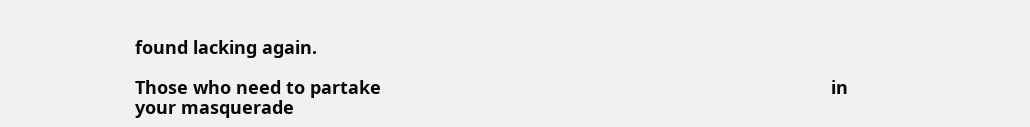found lacking again.

Those who need to partake                                                                                          in your masquerade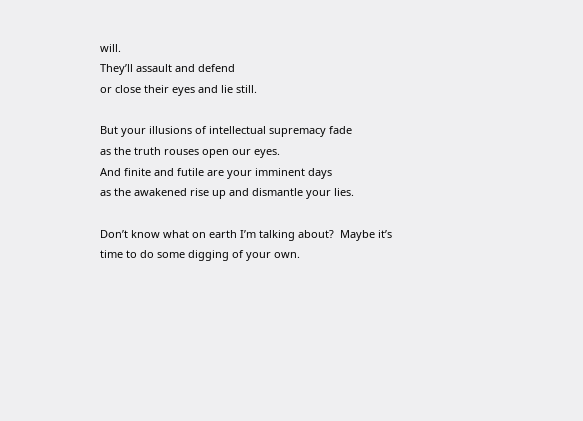will.                                                                                          They’ll assault and defend                                                                                            or close their eyes and lie still.

But your illusions of intellectual supremacy fade                                               as the truth rouses open our eyes.                                                                      And finite and futile are your imminent days                                                        as the awakened rise up and dismantle your lies.

Don’t know what on earth I’m talking about?  Maybe it’s time to do some digging of your own.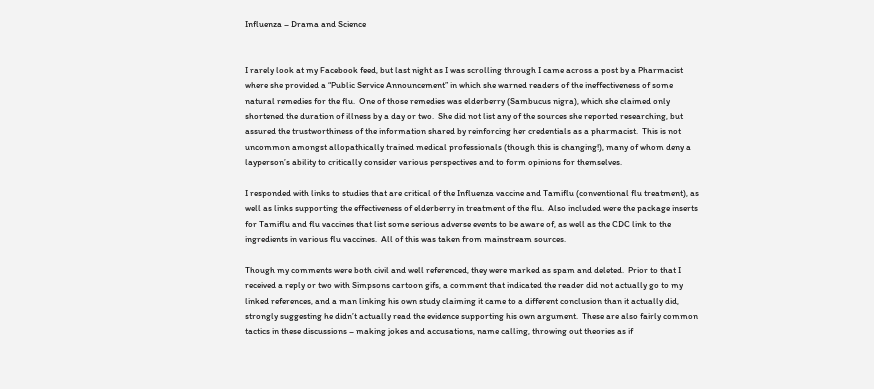Influenza – Drama and Science


I rarely look at my Facebook feed, but last night as I was scrolling through I came across a post by a Pharmacist where she provided a “Public Service Announcement” in which she warned readers of the ineffectiveness of some natural remedies for the flu.  One of those remedies was elderberry (Sambucus nigra), which she claimed only shortened the duration of illness by a day or two.  She did not list any of the sources she reported researching, but assured the trustworthiness of the information shared by reinforcing her credentials as a pharmacist.  This is not uncommon amongst allopathically trained medical professionals (though this is changing!), many of whom deny a layperson’s ability to critically consider various perspectives and to form opinions for themselves.

I responded with links to studies that are critical of the Influenza vaccine and Tamiflu (conventional flu treatment), as well as links supporting the effectiveness of elderberry in treatment of the flu.  Also included were the package inserts for Tamiflu and flu vaccines that list some serious adverse events to be aware of, as well as the CDC link to the ingredients in various flu vaccines.  All of this was taken from mainstream sources.

Though my comments were both civil and well referenced, they were marked as spam and deleted.  Prior to that I received a reply or two with Simpsons cartoon gifs, a comment that indicated the reader did not actually go to my linked references, and a man linking his own study claiming it came to a different conclusion than it actually did, strongly suggesting he didn’t actually read the evidence supporting his own argument.  These are also fairly common tactics in these discussions – making jokes and accusations, name calling, throwing out theories as if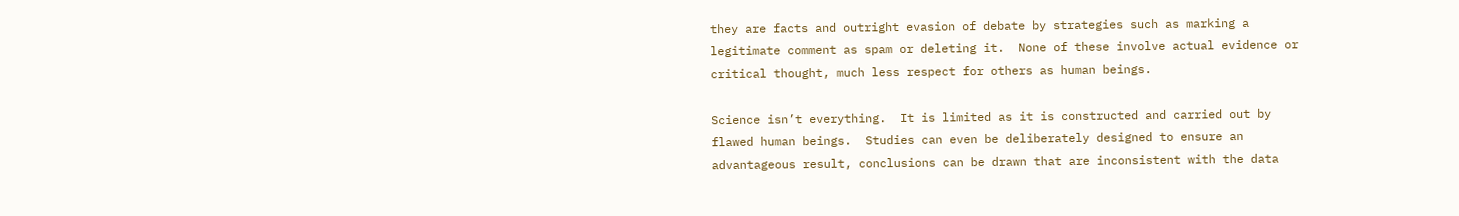they are facts and outright evasion of debate by strategies such as marking a legitimate comment as spam or deleting it.  None of these involve actual evidence or critical thought, much less respect for others as human beings.

Science isn’t everything.  It is limited as it is constructed and carried out by flawed human beings.  Studies can even be deliberately designed to ensure an advantageous result, conclusions can be drawn that are inconsistent with the data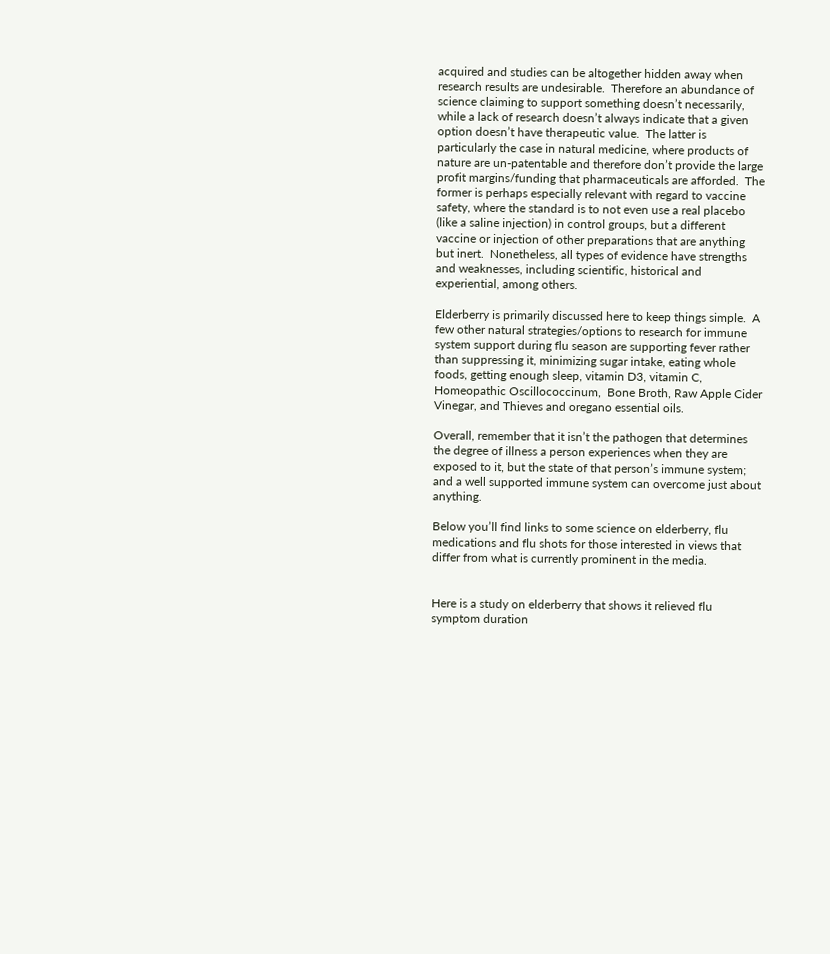acquired and studies can be altogether hidden away when research results are undesirable.  Therefore an abundance of science claiming to support something doesn’t necessarily, while a lack of research doesn’t always indicate that a given option doesn’t have therapeutic value.  The latter is particularly the case in natural medicine, where products of nature are un-patentable and therefore don’t provide the large profit margins/funding that pharmaceuticals are afforded.  The former is perhaps especially relevant with regard to vaccine safety, where the standard is to not even use a real placebo (like a saline injection) in control groups, but a different vaccine or injection of other preparations that are anything but inert.  Nonetheless, all types of evidence have strengths and weaknesses, including scientific, historical and experiential, among others.

Elderberry is primarily discussed here to keep things simple.  A few other natural strategies/options to research for immune system support during flu season are supporting fever rather than suppressing it, minimizing sugar intake, eating whole foods, getting enough sleep, vitamin D3, vitamin C, Homeopathic Oscillococcinum,  Bone Broth, Raw Apple Cider Vinegar, and Thieves and oregano essential oils.

Overall, remember that it isn’t the pathogen that determines the degree of illness a person experiences when they are exposed to it, but the state of that person’s immune system;  and a well supported immune system can overcome just about anything.

Below you’ll find links to some science on elderberry, flu medications and flu shots for those interested in views that differ from what is currently prominent in the media.


Here is a study on elderberry that shows it relieved flu symptom duration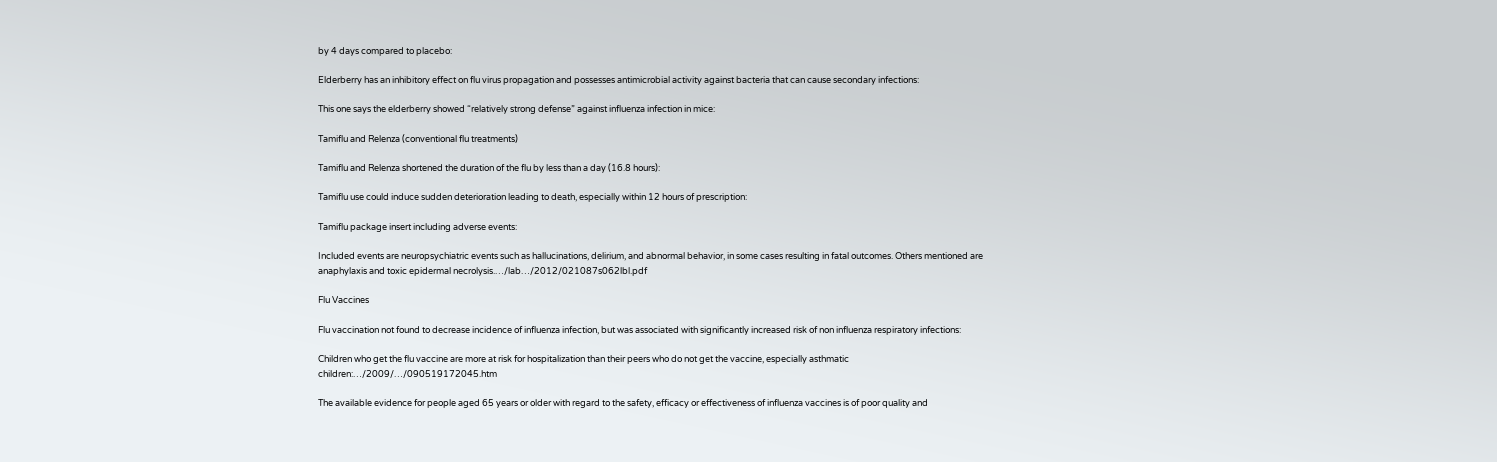by 4 days compared to placebo:

Elderberry has an inhibitory effect on flu virus propagation and possesses antimicrobial activity against bacteria that can cause secondary infections:

This one says the elderberry showed “relatively strong defense” against influenza infection in mice:

Tamiflu and Relenza (conventional flu treatments)

Tamiflu and Relenza shortened the duration of the flu by less than a day (16.8 hours):

Tamiflu use could induce sudden deterioration leading to death, especially within 12 hours of prescription:

Tamiflu package insert including adverse events:

Included events are neuropsychiatric events such as hallucinations, delirium, and abnormal behavior, in some cases resulting in fatal outcomes. Others mentioned are anaphylaxis and toxic epidermal necrolysis.…/lab…/2012/021087s062lbl.pdf

Flu Vaccines

Flu vaccination not found to decrease incidence of influenza infection, but was associated with significantly increased risk of non influenza respiratory infections:

Children who get the flu vaccine are more at risk for hospitalization than their peers who do not get the vaccine, especially asthmatic children:…/2009/…/090519172045.htm

The available evidence for people aged 65 years or older with regard to the safety, efficacy or effectiveness of influenza vaccines is of poor quality and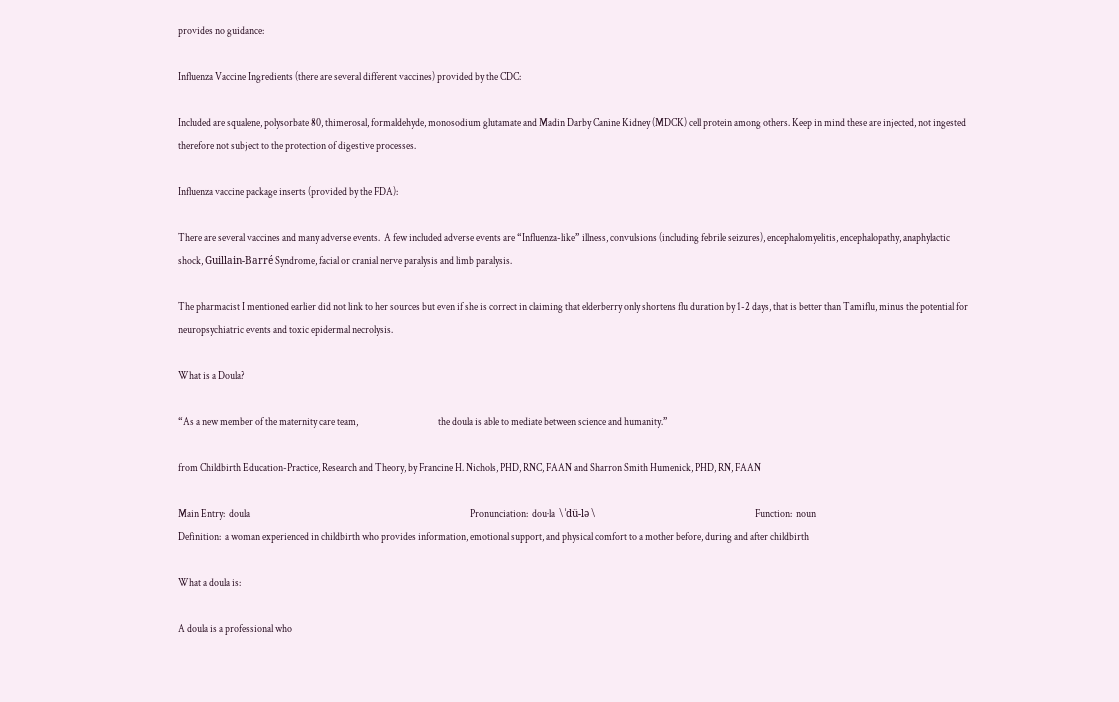provides no guidance:

Influenza Vaccine Ingredients (there are several different vaccines) provided by the CDC:

Included are squalene, polysorbate 80, thimerosal, formaldehyde, monosodium glutamate and Madin Darby Canine Kidney (MDCK) cell protein among others. Keep in mind these are injected, not ingested therefore not subject to the protection of digestive processes.

Influenza vaccine package inserts (provided by the FDA):

There are several vaccines and many adverse events.  A few included adverse events are “Influenza-like” illness, convulsions (including febrile seizures), encephalomyelitis, encephalopathy, anaphylactic shock, Guillain-Barré Syndrome, facial or cranial nerve paralysis and limb paralysis.

The pharmacist I mentioned earlier did not link to her sources but even if she is correct in claiming that elderberry only shortens flu duration by 1-2 days, that is better than Tamiflu, minus the potential for neuropsychiatric events and toxic epidermal necrolysis.

What is a Doula?

“As a new member of the maternity care team,                                        the doula is able to mediate between science and humanity.”

from Childbirth Education-Practice, Research and Theory, by Francine H. Nichols, PHD, RNC, FAAN and Sharron Smith Humenick, PHD, RN, FAAN

Main Entry:  doula                                                                                                              Pronunciation:  dou·la  \ ˈdü-lə \                                                                                Function:  noun                                                                                                                    Definition:  a woman experienced in childbirth who provides information, emotional support, and physical comfort to a mother before, during and after childbirth

What a doula is:

A doula is a professional who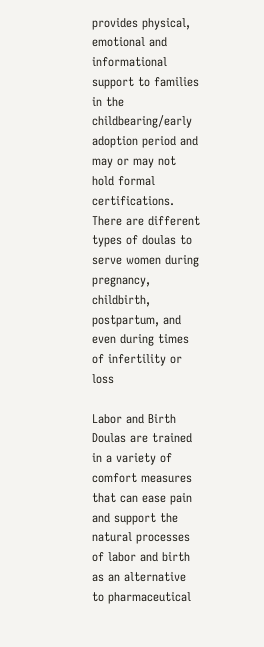provides physical, emotional and informational support to families in the childbearing/early adoption period and may or may not hold formal certifications.  There are different types of doulas to serve women during pregnancy, childbirth, postpartum, and even during times of infertility or loss

Labor and Birth Doulas are trained in a variety of comfort measures that can ease pain and support the natural processes of labor and birth as an alternative to pharmaceutical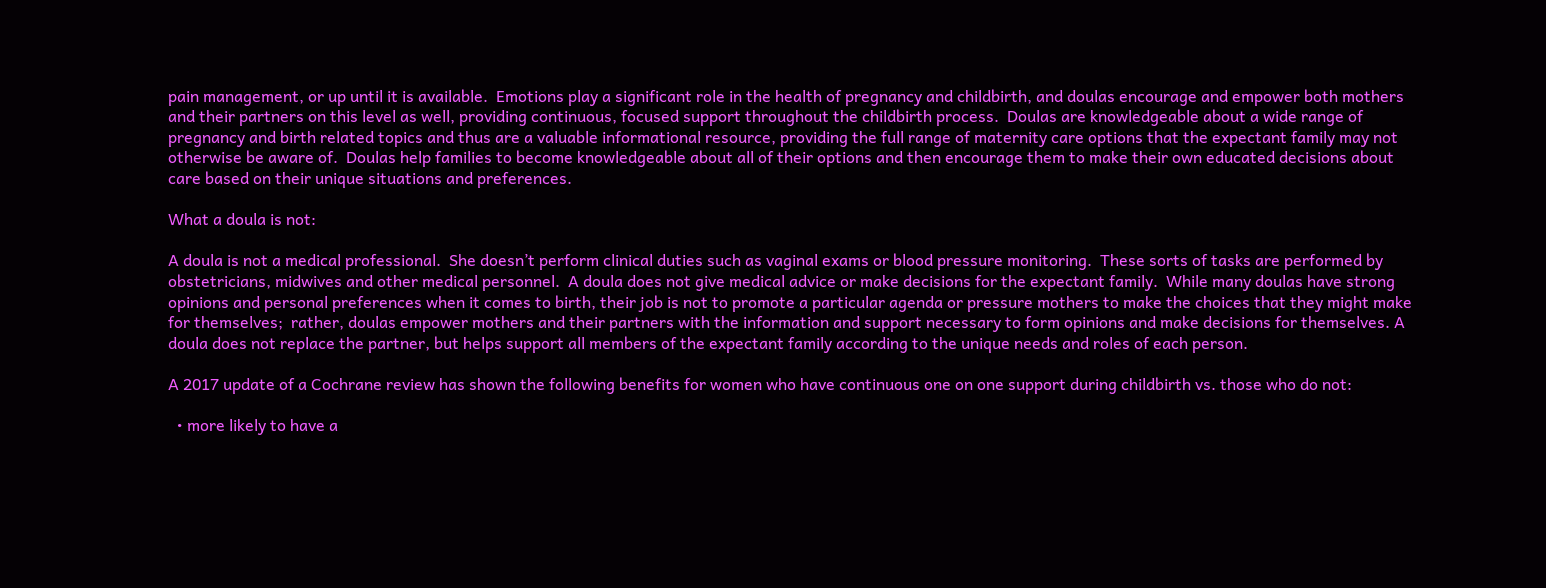pain management, or up until it is available.  Emotions play a significant role in the health of pregnancy and childbirth, and doulas encourage and empower both mothers and their partners on this level as well, providing continuous, focused support throughout the childbirth process.  Doulas are knowledgeable about a wide range of pregnancy and birth related topics and thus are a valuable informational resource, providing the full range of maternity care options that the expectant family may not otherwise be aware of.  Doulas help families to become knowledgeable about all of their options and then encourage them to make their own educated decisions about care based on their unique situations and preferences.

What a doula is not:

A doula is not a medical professional.  She doesn’t perform clinical duties such as vaginal exams or blood pressure monitoring.  These sorts of tasks are performed by obstetricians, midwives and other medical personnel.  A doula does not give medical advice or make decisions for the expectant family.  While many doulas have strong opinions and personal preferences when it comes to birth, their job is not to promote a particular agenda or pressure mothers to make the choices that they might make for themselves;  rather, doulas empower mothers and their partners with the information and support necessary to form opinions and make decisions for themselves. A doula does not replace the partner, but helps support all members of the expectant family according to the unique needs and roles of each person.

A 2017 update of a Cochrane review has shown the following benefits for women who have continuous one on one support during childbirth vs. those who do not:

  • more likely to have a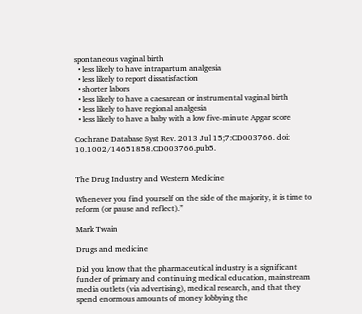spontaneous vaginal birth
  • less likely to have intrapartum analgesia
  • less likely to report dissatisfaction
  • shorter labors
  • less likely to have a caesarean or instrumental vaginal birth
  • less likely to have regional analgesia
  • less likely to have a baby with a low five-minute Apgar score

Cochrane Database Syst Rev. 2013 Jul 15;7:CD003766. doi: 10.1002/14651858.CD003766.pub5.


The Drug Industry and Western Medicine

Whenever you find yourself on the side of the majority, it is time to reform (or pause and reflect).”

Mark Twain

Drugs and medicine

Did you know that the pharmaceutical industry is a significant funder of primary and continuing medical education, mainstream media outlets (via advertising), medical research, and that they spend enormous amounts of money lobbying the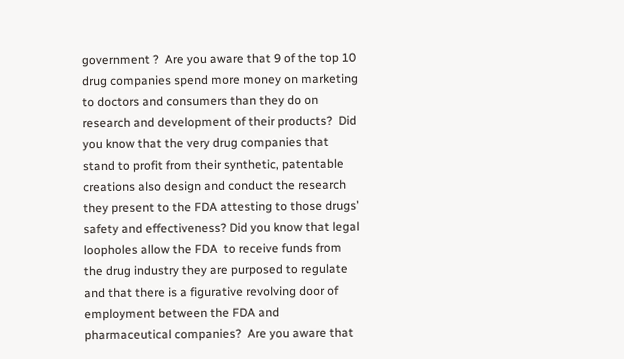government ?  Are you aware that 9 of the top 10 drug companies spend more money on marketing to doctors and consumers than they do on research and development of their products?  Did you know that the very drug companies that stand to profit from their synthetic, patentable creations also design and conduct the research they present to the FDA attesting to those drugs’ safety and effectiveness? Did you know that legal loopholes allow the FDA  to receive funds from the drug industry they are purposed to regulate and that there is a figurative revolving door of employment between the FDA and pharmaceutical companies?  Are you aware that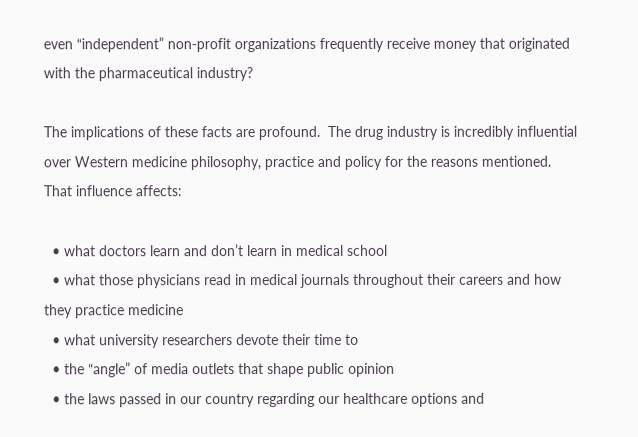even “independent” non-profit organizations frequently receive money that originated with the pharmaceutical industry?

The implications of these facts are profound.  The drug industry is incredibly influential over Western medicine philosophy, practice and policy for the reasons mentioned.   That influence affects:

  • what doctors learn and don’t learn in medical school
  • what those physicians read in medical journals throughout their careers and how they practice medicine
  • what university researchers devote their time to
  • the “angle” of media outlets that shape public opinion
  • the laws passed in our country regarding our healthcare options and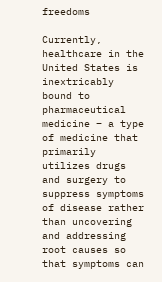freedoms

Currently, healthcare in the United States is inextricably bound to pharmaceutical medicine – a type of medicine that primarily utilizes drugs and surgery to suppress symptoms of disease rather than uncovering and addressing root causes so that symptoms can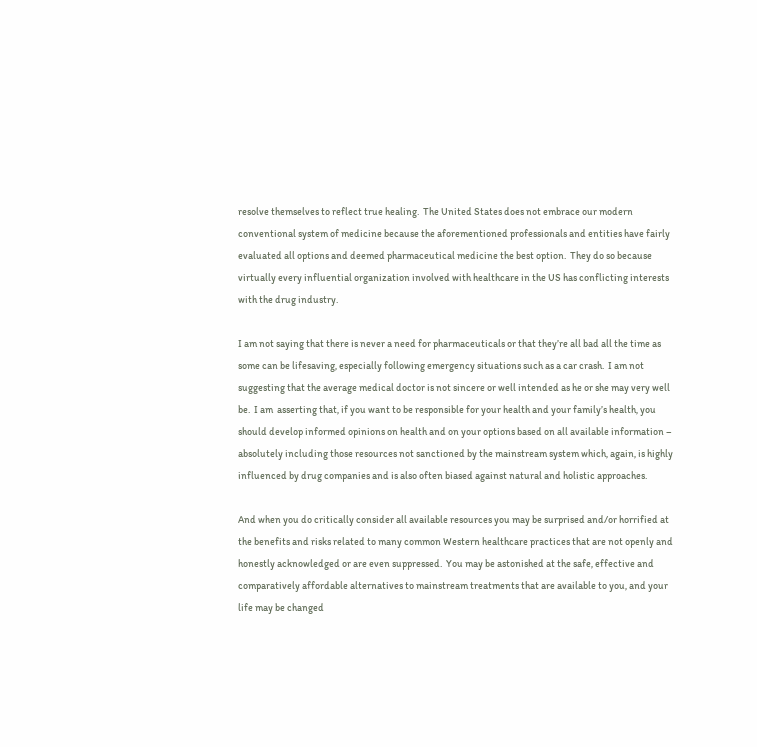resolve themselves to reflect true healing.  The United States does not embrace our modern conventional system of medicine because the aforementioned professionals and entities have fairly evaluated all options and deemed pharmaceutical medicine the best option.  They do so because virtually every influential organization involved with healthcare in the US has conflicting interests with the drug industry.

I am not saying that there is never a need for pharmaceuticals or that they’re all bad all the time as some can be lifesaving, especially following emergency situations such as a car crash.  I am not suggesting that the average medical doctor is not sincere or well intended as he or she may very well be.  I am  asserting that, if you want to be responsible for your health and your family’s health, you should develop informed opinions on health and on your options based on all available information – absolutely including those resources not sanctioned by the mainstream system which, again, is highly influenced by drug companies and is also often biased against natural and holistic approaches.

And when you do critically consider all available resources you may be surprised and/or horrified at the benefits and risks related to many common Western healthcare practices that are not openly and honestly acknowledged or are even suppressed.  You may be astonished at the safe, effective and comparatively affordable alternatives to mainstream treatments that are available to you, and your life may be changed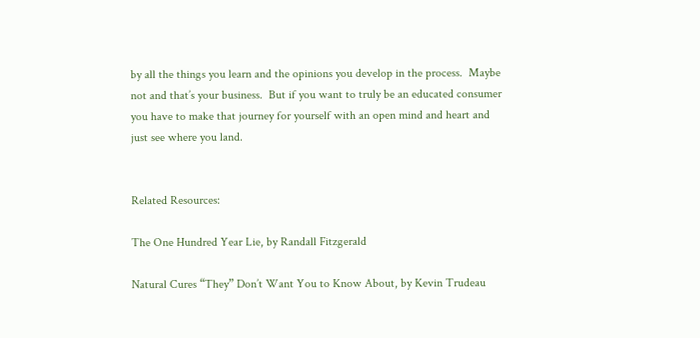by all the things you learn and the opinions you develop in the process.  Maybe not and that’s your business.  But if you want to truly be an educated consumer you have to make that journey for yourself with an open mind and heart and just see where you land.


Related Resources:

The One Hundred Year Lie, by Randall Fitzgerald

Natural Cures “They” Don’t Want You to Know About, by Kevin Trudeau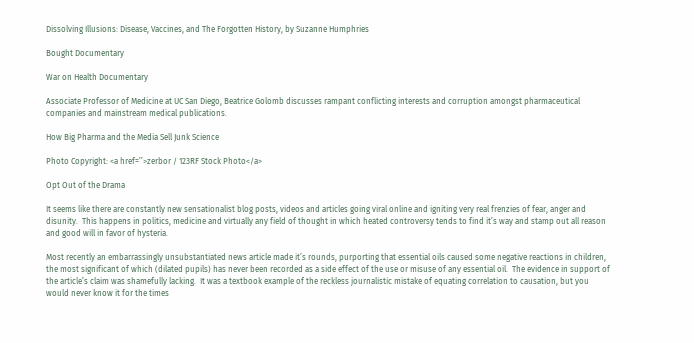Dissolving Illusions: Disease, Vaccines, and The Forgotten History, by Suzanne Humphries

Bought Documentary

War on Health Documentary

Associate Professor of Medicine at UC San Diego, Beatrice Golomb discusses rampant conflicting interests and corruption amongst pharmaceutical companies and mainstream medical publications.

How Big Pharma and the Media Sell Junk Science

Photo Copyright: <a href=’’>zerbor / 123RF Stock Photo</a>

Opt Out of the Drama

It seems like there are constantly new sensationalist blog posts, videos and articles going viral online and igniting very real frenzies of fear, anger and disunity.  This happens in politics, medicine and virtually any field of thought in which heated controversy tends to find it’s way and stamp out all reason and good will in favor of hysteria.

Most recently an embarrassingly unsubstantiated news article made it’s rounds, purporting that essential oils caused some negative reactions in children, the most significant of which (dilated pupils) has never been recorded as a side effect of the use or misuse of any essential oil.  The evidence in support of the article’s claim was shamefully lacking.  It was a textbook example of the reckless journalistic mistake of equating correlation to causation, but you would never know it for the times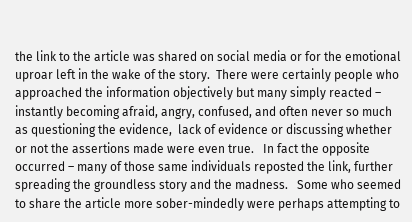the link to the article was shared on social media or for the emotional uproar left in the wake of the story.  There were certainly people who approached the information objectively but many simply reacted – instantly becoming afraid, angry, confused, and often never so much as questioning the evidence,  lack of evidence or discussing whether or not the assertions made were even true.   In fact the opposite occurred – many of those same individuals reposted the link, further spreading the groundless story and the madness.   Some who seemed to share the article more sober-mindedly were perhaps attempting to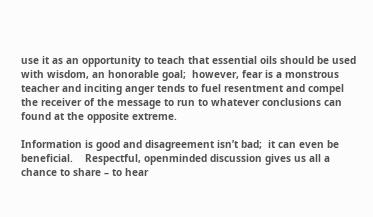use it as an opportunity to teach that essential oils should be used with wisdom, an honorable goal;  however, fear is a monstrous teacher and inciting anger tends to fuel resentment and compel the receiver of the message to run to whatever conclusions can found at the opposite extreme.

Information is good and disagreement isn’t bad;  it can even be beneficial.    Respectful, openminded discussion gives us all a chance to share – to hear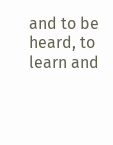and to be heard, to learn and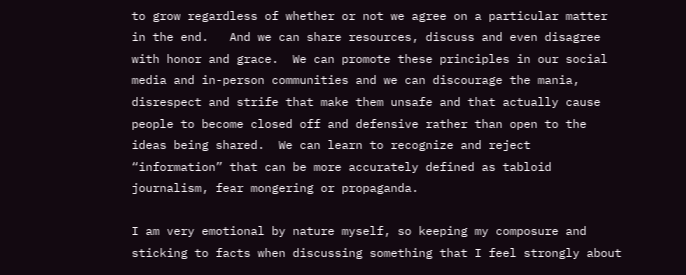to grow regardless of whether or not we agree on a particular matter in the end.   And we can share resources, discuss and even disagree with honor and grace.  We can promote these principles in our social media and in-person communities and we can discourage the mania, disrespect and strife that make them unsafe and that actually cause people to become closed off and defensive rather than open to the ideas being shared.  We can learn to recognize and reject “information” that can be more accurately defined as tabloid journalism, fear mongering or propaganda.

I am very emotional by nature myself, so keeping my composure and sticking to facts when discussing something that I feel strongly about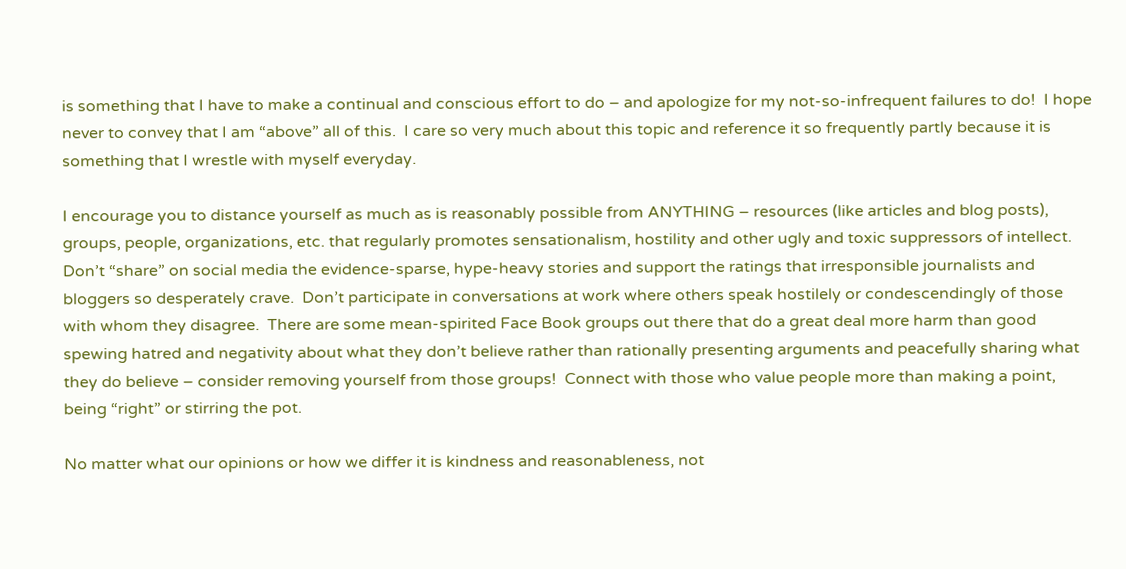is something that I have to make a continual and conscious effort to do – and apologize for my not-so-infrequent failures to do!  I hope never to convey that I am “above” all of this.  I care so very much about this topic and reference it so frequently partly because it is something that I wrestle with myself everyday.

I encourage you to distance yourself as much as is reasonably possible from ANYTHING – resources (like articles and blog posts), groups, people, organizations, etc. that regularly promotes sensationalism, hostility and other ugly and toxic suppressors of intellect.  Don’t “share” on social media the evidence-sparse, hype-heavy stories and support the ratings that irresponsible journalists and bloggers so desperately crave.  Don’t participate in conversations at work where others speak hostilely or condescendingly of those with whom they disagree.  There are some mean-spirited Face Book groups out there that do a great deal more harm than good spewing hatred and negativity about what they don’t believe rather than rationally presenting arguments and peacefully sharing what they do believe – consider removing yourself from those groups!  Connect with those who value people more than making a point, being “right” or stirring the pot.

No matter what our opinions or how we differ it is kindness and reasonableness, not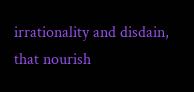irrationality and disdain, that nourish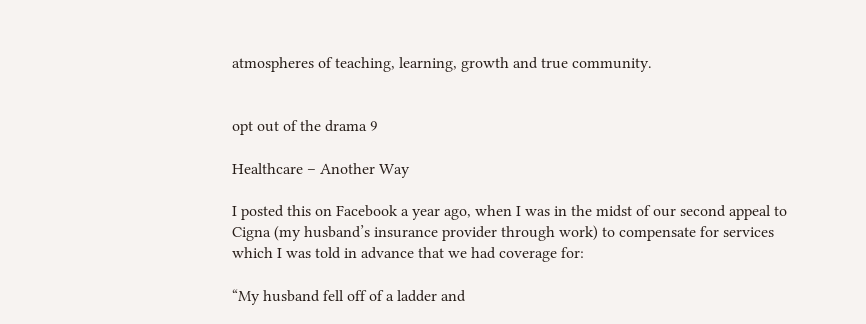atmospheres of teaching, learning, growth and true community.


opt out of the drama 9

Healthcare – Another Way

I posted this on Facebook a year ago, when I was in the midst of our second appeal to Cigna (my husband’s insurance provider through work) to compensate for services which I was told in advance that we had coverage for:

“My husband fell off of a ladder and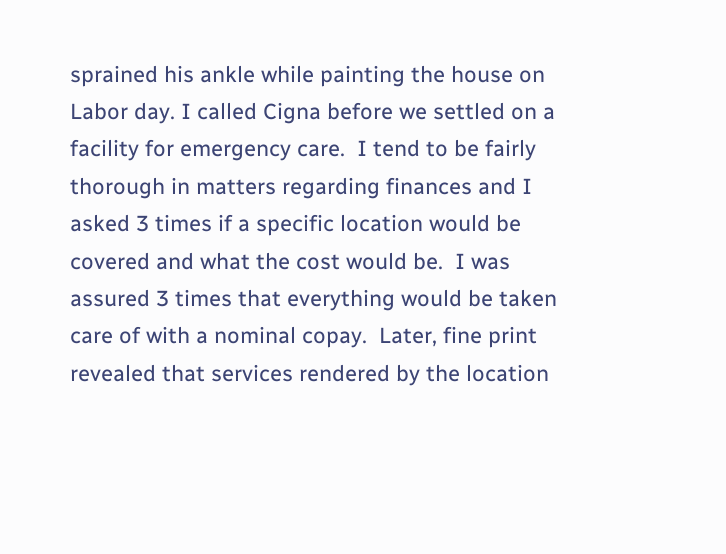sprained his ankle while painting the house on Labor day. I called Cigna before we settled on a facility for emergency care.  I tend to be fairly thorough in matters regarding finances and I asked 3 times if a specific location would be covered and what the cost would be.  I was assured 3 times that everything would be taken care of with a nominal copay.  Later, fine print revealed that services rendered by the location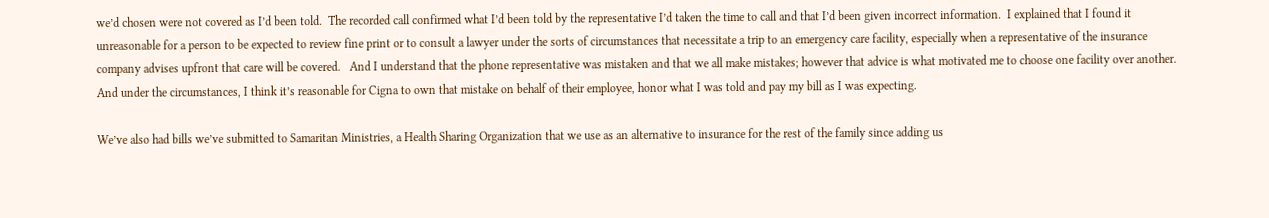we’d chosen were not covered as I’d been told.  The recorded call confirmed what I’d been told by the representative I’d taken the time to call and that I’d been given incorrect information.  I explained that I found it unreasonable for a person to be expected to review fine print or to consult a lawyer under the sorts of circumstances that necessitate a trip to an emergency care facility, especially when a representative of the insurance company advises upfront that care will be covered.   And I understand that the phone representative was mistaken and that we all make mistakes; however that advice is what motivated me to choose one facility over another.  And under the circumstances, I think it’s reasonable for Cigna to own that mistake on behalf of their employee, honor what I was told and pay my bill as I was expecting.

We’ve also had bills we’ve submitted to Samaritan Ministries, a Health Sharing Organization that we use as an alternative to insurance for the rest of the family since adding us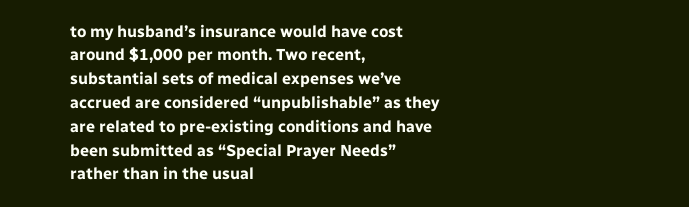to my husband’s insurance would have cost around $1,000 per month. Two recent, substantial sets of medical expenses we’ve accrued are considered “unpublishable” as they are related to pre-existing conditions and have been submitted as “Special Prayer Needs” rather than in the usual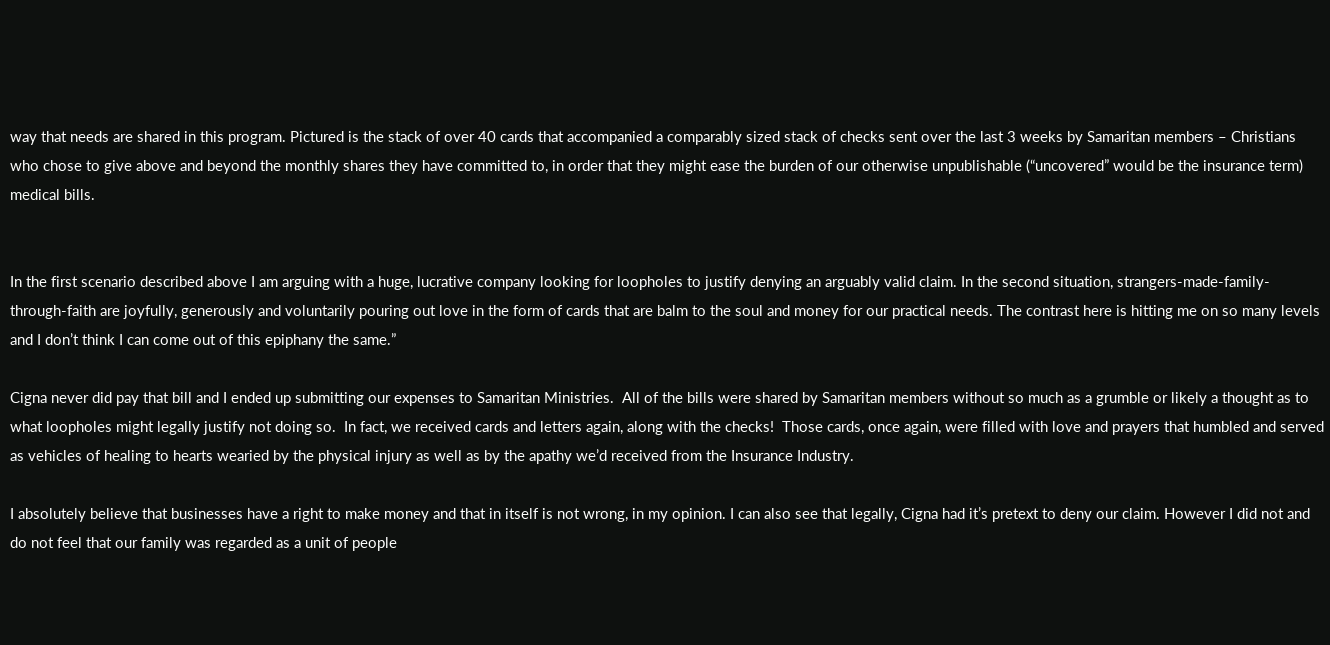way that needs are shared in this program. Pictured is the stack of over 40 cards that accompanied a comparably sized stack of checks sent over the last 3 weeks by Samaritan members – Christians who chose to give above and beyond the monthly shares they have committed to, in order that they might ease the burden of our otherwise unpublishable (“uncovered” would be the insurance term) medical bills.


In the first scenario described above I am arguing with a huge, lucrative company looking for loopholes to justify denying an arguably valid claim. In the second situation, strangers-made-family-through-faith are joyfully, generously and voluntarily pouring out love in the form of cards that are balm to the soul and money for our practical needs. The contrast here is hitting me on so many levels and I don’t think I can come out of this epiphany the same.”

Cigna never did pay that bill and I ended up submitting our expenses to Samaritan Ministries.  All of the bills were shared by Samaritan members without so much as a grumble or likely a thought as to what loopholes might legally justify not doing so.  In fact, we received cards and letters again, along with the checks!  Those cards, once again, were filled with love and prayers that humbled and served as vehicles of healing to hearts wearied by the physical injury as well as by the apathy we’d received from the Insurance Industry.

I absolutely believe that businesses have a right to make money and that in itself is not wrong, in my opinion. I can also see that legally, Cigna had it’s pretext to deny our claim. However I did not and do not feel that our family was regarded as a unit of people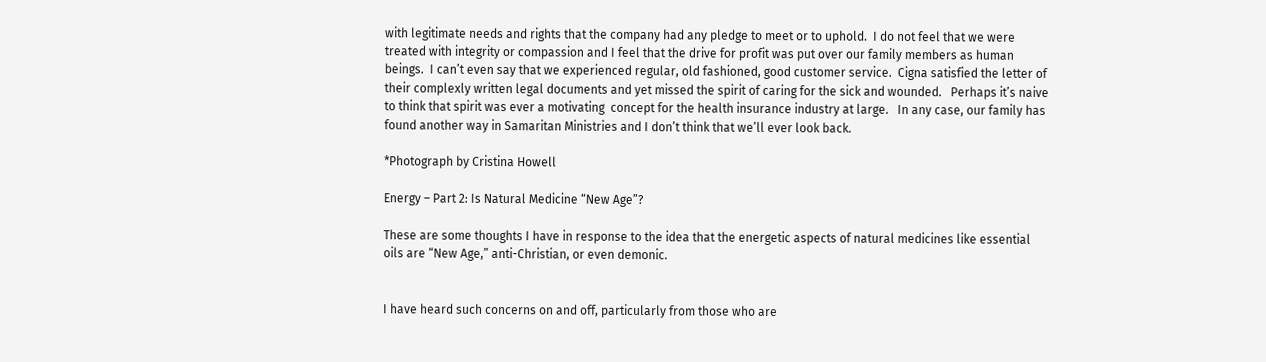with legitimate needs and rights that the company had any pledge to meet or to uphold.  I do not feel that we were treated with integrity or compassion and I feel that the drive for profit was put over our family members as human beings.  I can’t even say that we experienced regular, old fashioned, good customer service.  Cigna satisfied the letter of their complexly written legal documents and yet missed the spirit of caring for the sick and wounded.   Perhaps it’s naive to think that spirit was ever a motivating  concept for the health insurance industry at large.   In any case, our family has found another way in Samaritan Ministries and I don’t think that we’ll ever look back.

*Photograph by Cristina Howell

Energy – Part 2: Is Natural Medicine “New Age”?

These are some thoughts I have in response to the idea that the energetic aspects of natural medicines like essential oils are “New Age,” anti-Christian, or even demonic.


I have heard such concerns on and off, particularly from those who are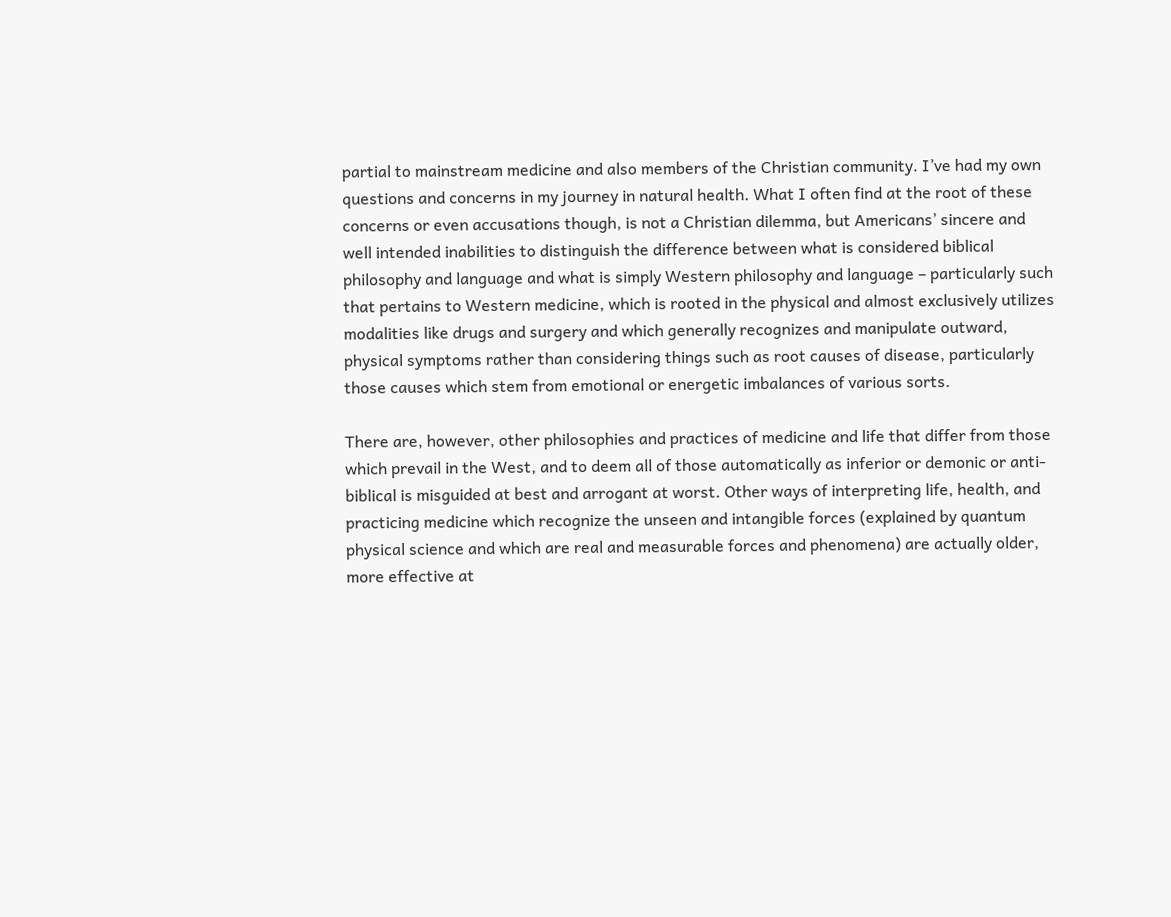partial to mainstream medicine and also members of the Christian community. I’ve had my own questions and concerns in my journey in natural health. What I often find at the root of these concerns or even accusations though, is not a Christian dilemma, but Americans’ sincere and well intended inabilities to distinguish the difference between what is considered biblical philosophy and language and what is simply Western philosophy and language – particularly such that pertains to Western medicine, which is rooted in the physical and almost exclusively utilizes modalities like drugs and surgery and which generally recognizes and manipulate outward, physical symptoms rather than considering things such as root causes of disease, particularly those causes which stem from emotional or energetic imbalances of various sorts.

There are, however, other philosophies and practices of medicine and life that differ from those which prevail in the West, and to deem all of those automatically as inferior or demonic or anti-biblical is misguided at best and arrogant at worst. Other ways of interpreting life, health, and practicing medicine which recognize the unseen and intangible forces (explained by quantum physical science and which are real and measurable forces and phenomena) are actually older, more effective at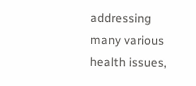addressing many various health issues,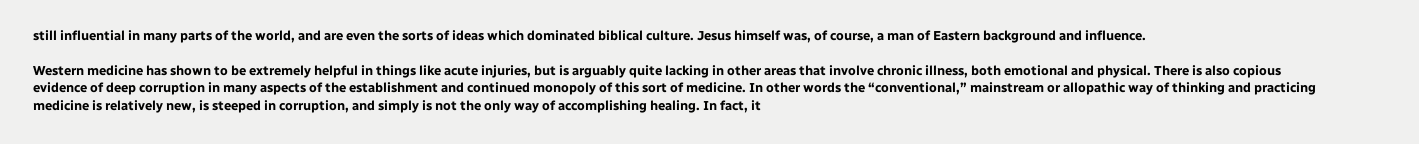still influential in many parts of the world, and are even the sorts of ideas which dominated biblical culture. Jesus himself was, of course, a man of Eastern background and influence.

Western medicine has shown to be extremely helpful in things like acute injuries, but is arguably quite lacking in other areas that involve chronic illness, both emotional and physical. There is also copious evidence of deep corruption in many aspects of the establishment and continued monopoly of this sort of medicine. In other words the “conventional,” mainstream or allopathic way of thinking and practicing medicine is relatively new, is steeped in corruption, and simply is not the only way of accomplishing healing. In fact, it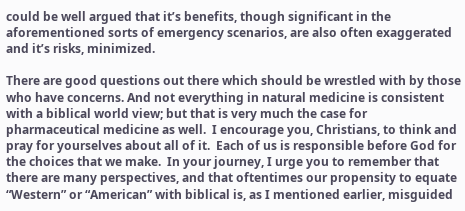could be well argued that it’s benefits, though significant in the aforementioned sorts of emergency scenarios, are also often exaggerated and it’s risks, minimized.

There are good questions out there which should be wrestled with by those who have concerns. And not everything in natural medicine is consistent with a biblical world view; but that is very much the case for pharmaceutical medicine as well.  I encourage you, Christians, to think and pray for yourselves about all of it.  Each of us is responsible before God for the choices that we make.  In your journey, I urge you to remember that there are many perspectives, and that oftentimes our propensity to equate “Western” or “American” with biblical is, as I mentioned earlier, misguided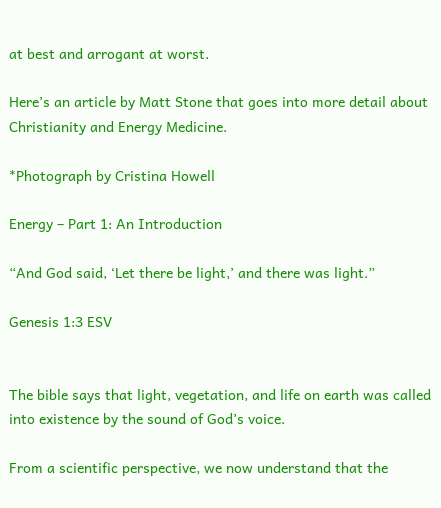at best and arrogant at worst.

Here’s an article by Matt Stone that goes into more detail about Christianity and Energy Medicine.

*Photograph by Cristina Howell

Energy – Part 1: An Introduction

“And God said, ‘Let there be light,’ and there was light.”

Genesis 1:3 ESV


The bible says that light, vegetation, and life on earth was called into existence by the sound of God’s voice.

From a scientific perspective, we now understand that the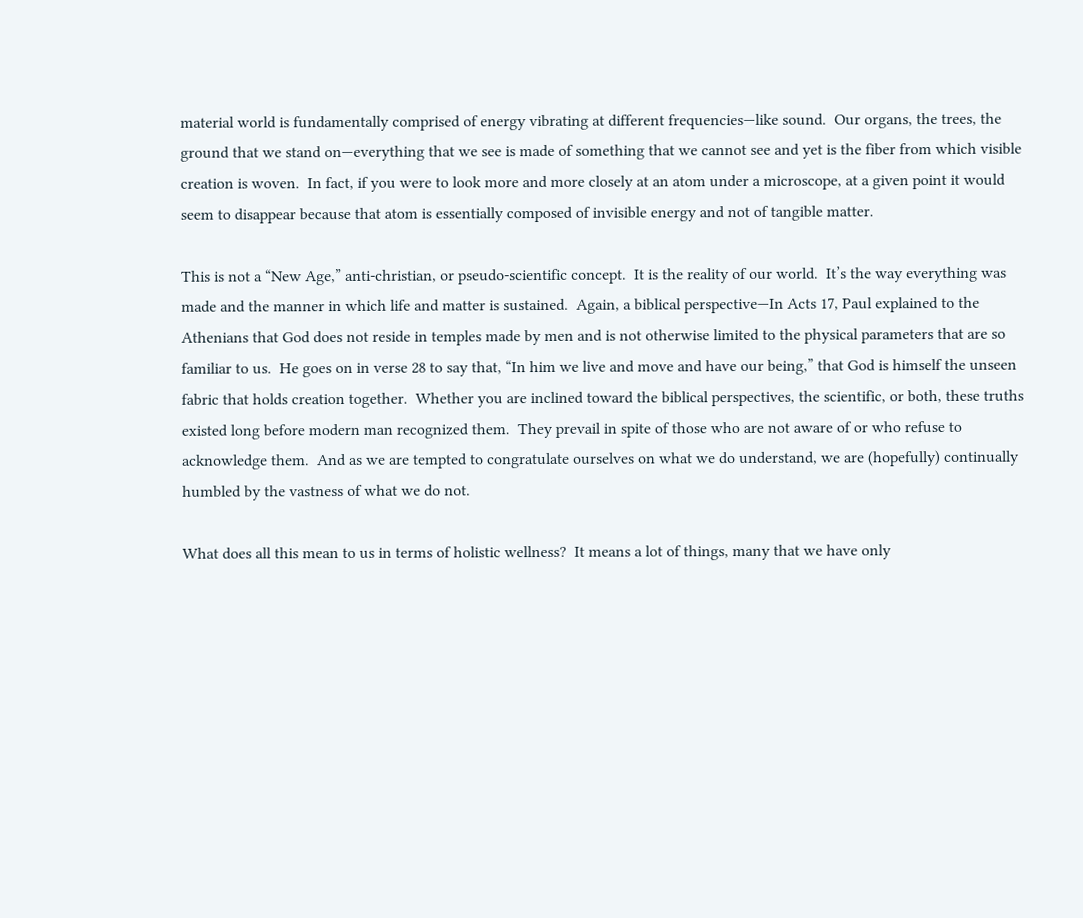material world is fundamentally comprised of energy vibrating at different frequencies—like sound.  Our organs, the trees, the ground that we stand on—everything that we see is made of something that we cannot see and yet is the fiber from which visible creation is woven.  In fact, if you were to look more and more closely at an atom under a microscope, at a given point it would seem to disappear because that atom is essentially composed of invisible energy and not of tangible matter.

This is not a “New Age,” anti-christian, or pseudo-scientific concept.  It is the reality of our world.  It’s the way everything was made and the manner in which life and matter is sustained.  Again, a biblical perspective—In Acts 17, Paul explained to the Athenians that God does not reside in temples made by men and is not otherwise limited to the physical parameters that are so familiar to us.  He goes on in verse 28 to say that, “In him we live and move and have our being,” that God is himself the unseen fabric that holds creation together.  Whether you are inclined toward the biblical perspectives, the scientific, or both, these truths existed long before modern man recognized them.  They prevail in spite of those who are not aware of or who refuse to acknowledge them.  And as we are tempted to congratulate ourselves on what we do understand, we are (hopefully) continually humbled by the vastness of what we do not.

What does all this mean to us in terms of holistic wellness?  It means a lot of things, many that we have only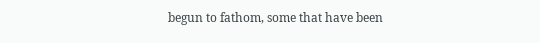begun to fathom, some that have been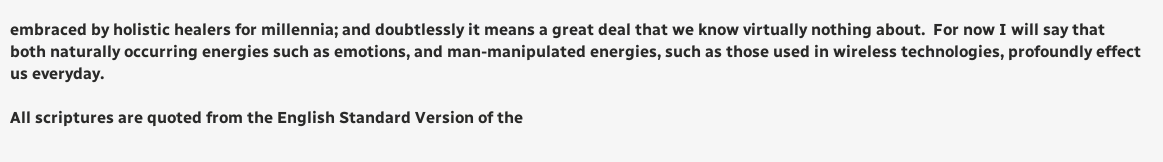embraced by holistic healers for millennia; and doubtlessly it means a great deal that we know virtually nothing about.  For now I will say that both naturally occurring energies such as emotions, and man-manipulated energies, such as those used in wireless technologies, profoundly effect us everyday.

All scriptures are quoted from the English Standard Version of the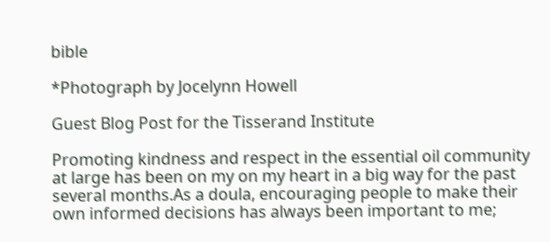bible

*Photograph by Jocelynn Howell

Guest Blog Post for the Tisserand Institute

Promoting kindness and respect in the essential oil community at large has been on my on my heart in a big way for the past several months.As a doula, encouraging people to make their own informed decisions has always been important to me;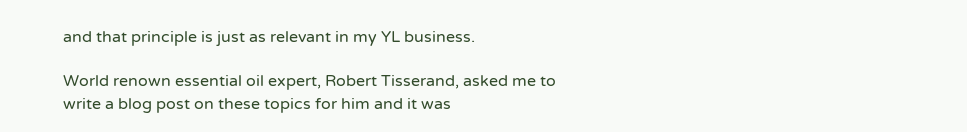and that principle is just as relevant in my YL business.

World renown essential oil expert, Robert Tisserand, asked me to write a blog post on these topics for him and it was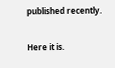published recently.

Here it is.